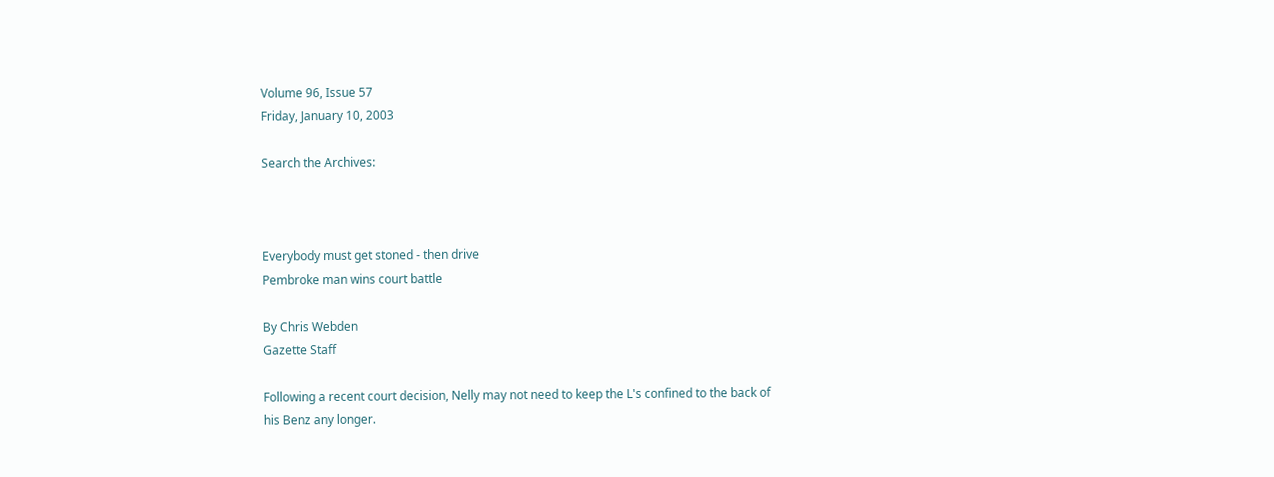Volume 96, Issue 57
Friday, January 10, 2003

Search the Archives:



Everybody must get stoned - then drive
Pembroke man wins court battle

By Chris Webden
Gazette Staff

Following a recent court decision, Nelly may not need to keep the L's confined to the back of his Benz any longer.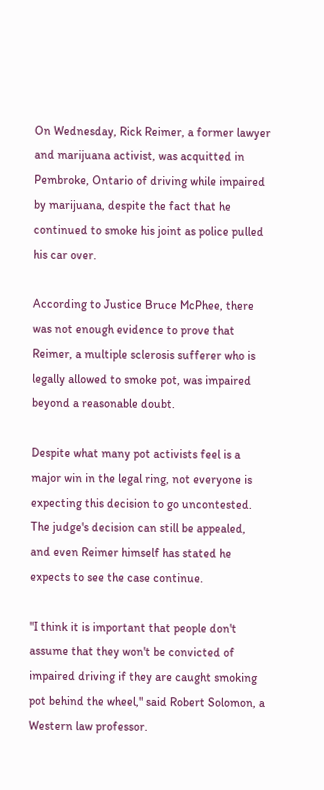On Wednesday, Rick Reimer, a former lawyer and marijuana activist, was acquitted in Pembroke, Ontario of driving while impaired by marijuana, despite the fact that he continued to smoke his joint as police pulled his car over.

According to Justice Bruce McPhee, there was not enough evidence to prove that Reimer, a multiple sclerosis sufferer who is legally allowed to smoke pot, was impaired beyond a reasonable doubt.

Despite what many pot activists feel is a major win in the legal ring, not everyone is expecting this decision to go uncontested. The judge's decision can still be appealed, and even Reimer himself has stated he expects to see the case continue.

"I think it is important that people don't assume that they won't be convicted of impaired driving if they are caught smoking pot behind the wheel," said Robert Solomon, a Western law professor.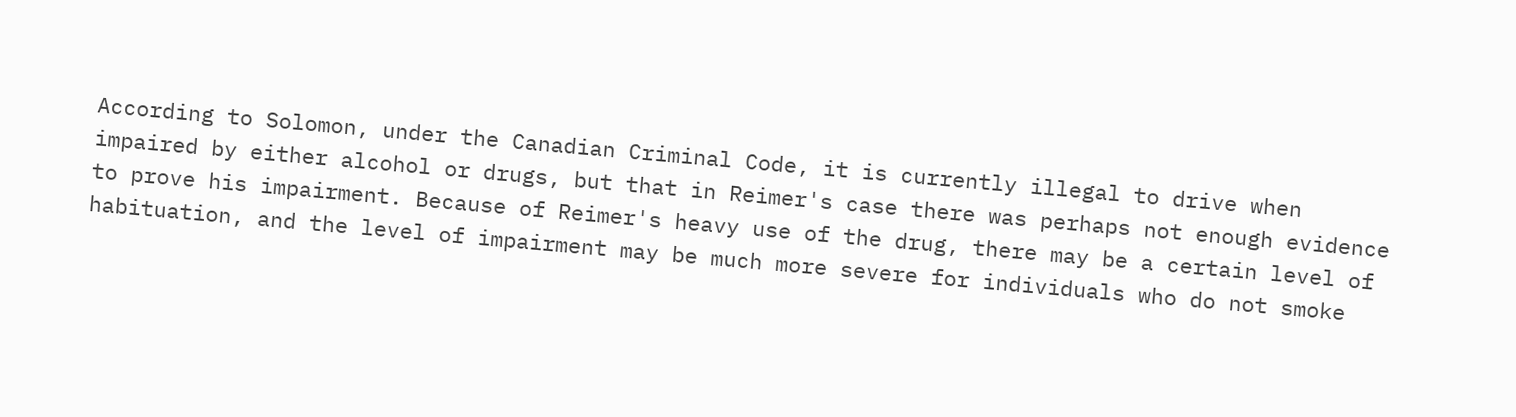According to Solomon, under the Canadian Criminal Code, it is currently illegal to drive when impaired by either alcohol or drugs, but that in Reimer's case there was perhaps not enough evidence to prove his impairment. Because of Reimer's heavy use of the drug, there may be a certain level of habituation, and the level of impairment may be much more severe for individuals who do not smoke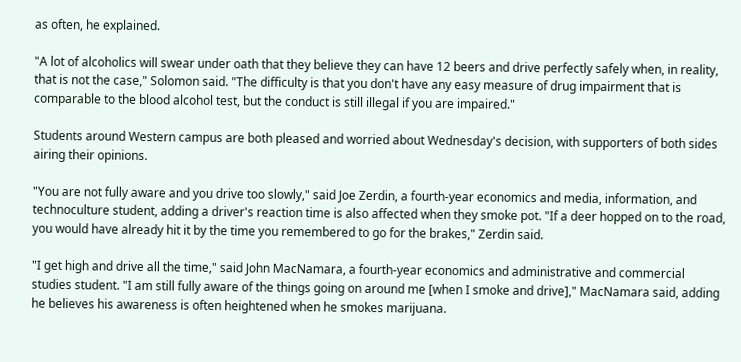as often, he explained.

"A lot of alcoholics will swear under oath that they believe they can have 12 beers and drive perfectly safely when, in reality, that is not the case," Solomon said. "The difficulty is that you don't have any easy measure of drug impairment that is comparable to the blood alcohol test, but the conduct is still illegal if you are impaired."

Students around Western campus are both pleased and worried about Wednesday's decision, with supporters of both sides airing their opinions.

"You are not fully aware and you drive too slowly," said Joe Zerdin, a fourth-year economics and media, information, and technoculture student, adding a driver's reaction time is also affected when they smoke pot. "If a deer hopped on to the road, you would have already hit it by the time you remembered to go for the brakes," Zerdin said.

"I get high and drive all the time," said John MacNamara, a fourth-year economics and administrative and commercial studies student. "I am still fully aware of the things going on around me [when I smoke and drive]," MacNamara said, adding he believes his awareness is often heightened when he smokes marijuana.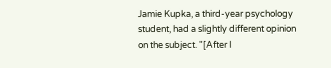Jamie Kupka, a third-year psychology student, had a slightly different opinion on the subject. "[After I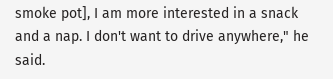smoke pot], I am more interested in a snack and a nap. I don't want to drive anywhere," he said.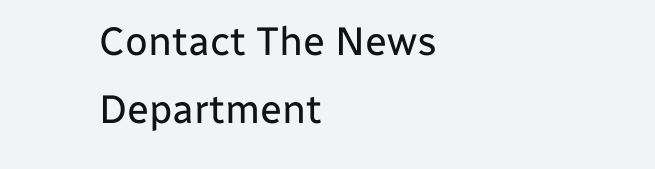Contact The News Department